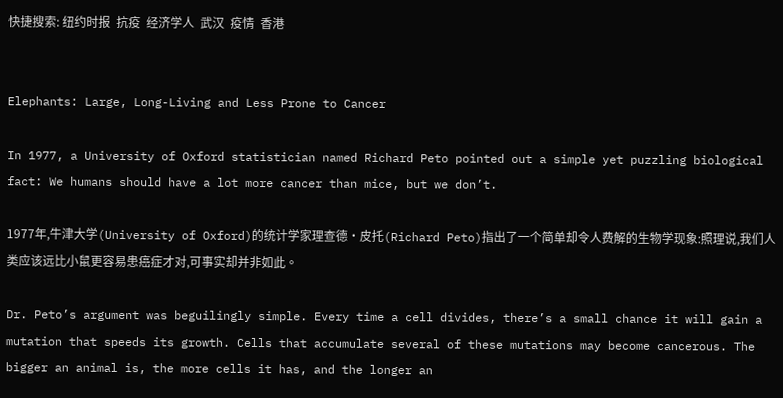快捷搜索: 纽约时报  抗疫  经济学人  武汉  疫情  香港


Elephants: Large, Long-Living and Less Prone to Cancer

In 1977, a University of Oxford statistician named Richard Peto pointed out a simple yet puzzling biological fact: We humans should have a lot more cancer than mice, but we don’t.

1977年,牛津大学(University of Oxford)的统计学家理查德·皮托(Richard Peto)指出了一个简单却令人费解的生物学现象:照理说,我们人类应该远比小鼠更容易患癌症才对,可事实却并非如此。

Dr. Peto’s argument was beguilingly simple. Every time a cell divides, there’s a small chance it will gain a mutation that speeds its growth. Cells that accumulate several of these mutations may become cancerous. The bigger an animal is, the more cells it has, and the longer an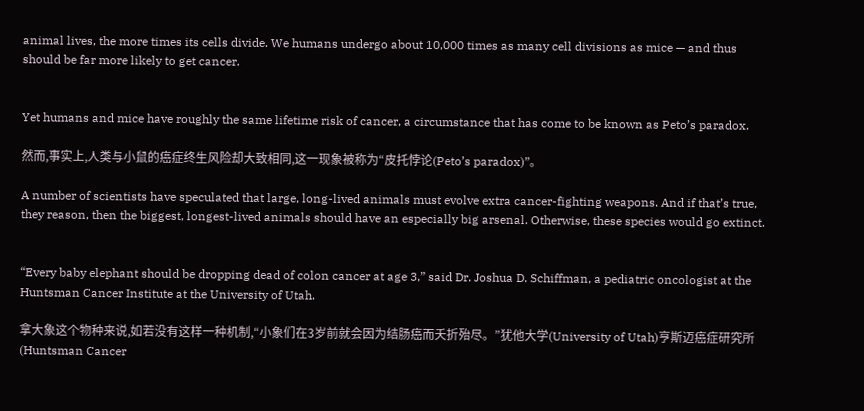animal lives, the more times its cells divide. We humans undergo about 10,000 times as many cell divisions as mice — and thus should be far more likely to get cancer.


Yet humans and mice have roughly the same lifetime risk of cancer, a circumstance that has come to be known as Peto’s paradox.

然而,事实上,人类与小鼠的癌症终生风险却大致相同,这一现象被称为“皮托悖论(Peto’s paradox)”。

A number of scientists have speculated that large, long-lived animals must evolve extra cancer-fighting weapons. And if that’s true, they reason, then the biggest, longest-lived animals should have an especially big arsenal. Otherwise, these species would go extinct.


“Every baby elephant should be dropping dead of colon cancer at age 3,” said Dr. Joshua D. Schiffman, a pediatric oncologist at the Huntsman Cancer Institute at the University of Utah.

拿大象这个物种来说,如若没有这样一种机制,“小象们在3岁前就会因为结肠癌而夭折殆尽。”犹他大学(University of Utah)亨斯迈癌症研究所(Huntsman Cancer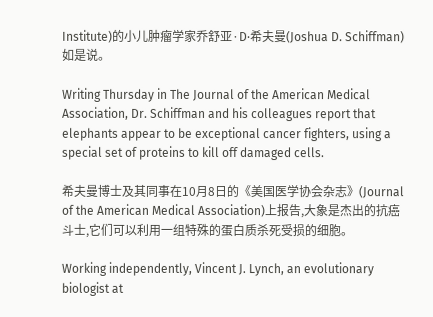Institute)的小儿肿瘤学家乔舒亚·D·希夫曼(Joshua D. Schiffman)如是说。

Writing Thursday in The Journal of the American Medical Association, Dr. Schiffman and his colleagues report that elephants appear to be exceptional cancer fighters, using a special set of proteins to kill off damaged cells.

希夫曼博士及其同事在10月8日的《美国医学协会杂志》(Journal of the American Medical Association)上报告,大象是杰出的抗癌斗士,它们可以利用一组特殊的蛋白质杀死受损的细胞。

Working independently, Vincent J. Lynch, an evolutionary biologist at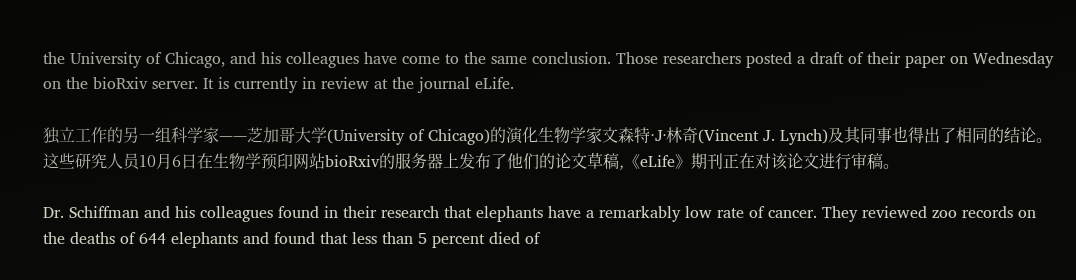the University of Chicago, and his colleagues have come to the same conclusion. Those researchers posted a draft of their paper on Wednesday on the bioRxiv server. It is currently in review at the journal eLife.

独立工作的另一组科学家——芝加哥大学(University of Chicago)的演化生物学家文森特·J·林奇(Vincent J. Lynch)及其同事也得出了相同的结论。这些研究人员10月6日在生物学预印网站bioRxiv的服务器上发布了他们的论文草稿,《eLife》期刊正在对该论文进行审稿。

Dr. Schiffman and his colleagues found in their research that elephants have a remarkably low rate of cancer. They reviewed zoo records on the deaths of 644 elephants and found that less than 5 percent died of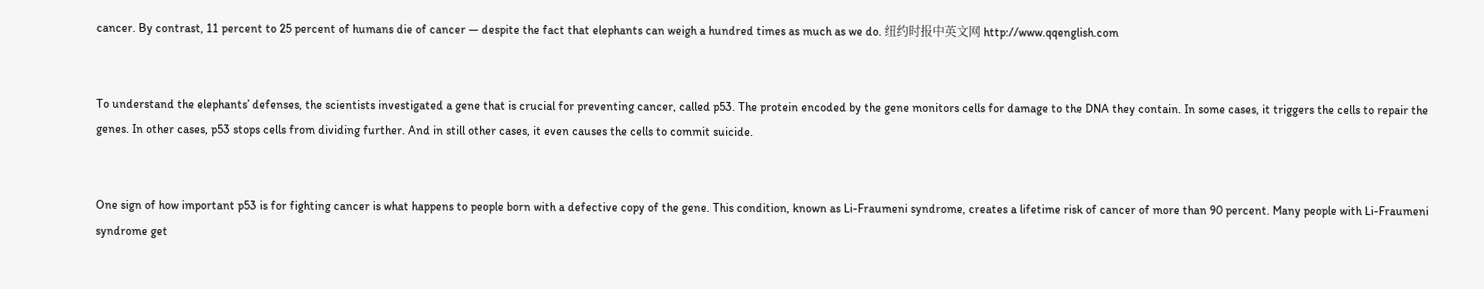cancer. By contrast, 11 percent to 25 percent of humans die of cancer — despite the fact that elephants can weigh a hundred times as much as we do. 纽约时报中英文网 http://www.qqenglish.com


To understand the elephants’ defenses, the scientists investigated a gene that is crucial for preventing cancer, called p53. The protein encoded by the gene monitors cells for damage to the DNA they contain. In some cases, it triggers the cells to repair the genes. In other cases, p53 stops cells from dividing further. And in still other cases, it even causes the cells to commit suicide.


One sign of how important p53 is for fighting cancer is what happens to people born with a defective copy of the gene. This condition, known as Li-Fraumeni syndrome, creates a lifetime risk of cancer of more than 90 percent. Many people with Li-Fraumeni syndrome get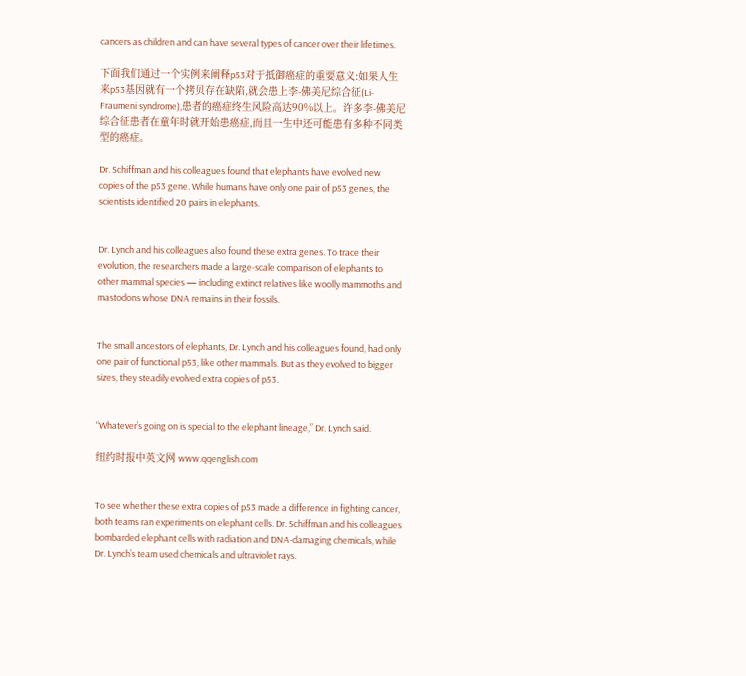cancers as children and can have several types of cancer over their lifetimes.

下面我们通过一个实例来阐释p53对于抵御癌症的重要意义:如果人生来p53基因就有一个拷贝存在缺陷,就会患上李-佛美尼综合征(Li-Fraumeni syndrome),患者的癌症终生风险高达90%以上。许多李-佛美尼综合征患者在童年时就开始患癌症,而且一生中还可能患有多种不同类型的癌症。

Dr. Schiffman and his colleagues found that elephants have evolved new copies of the p53 gene. While humans have only one pair of p53 genes, the scientists identified 20 pairs in elephants.


Dr. Lynch and his colleagues also found these extra genes. To trace their evolution, the researchers made a large-scale comparison of elephants to other mammal species — including extinct relatives like woolly mammoths and mastodons whose DNA remains in their fossils.


The small ancestors of elephants, Dr. Lynch and his colleagues found, had only one pair of functional p53, like other mammals. But as they evolved to bigger sizes, they steadily evolved extra copies of p53.


“Whatever’s going on is special to the elephant lineage,” Dr. Lynch said.

纽约时报中英文网 www.qqenglish.com


To see whether these extra copies of p53 made a difference in fighting cancer, both teams ran experiments on elephant cells. Dr. Schiffman and his colleagues bombarded elephant cells with radiation and DNA-damaging chemicals, while Dr. Lynch’s team used chemicals and ultraviolet rays.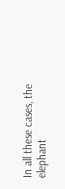In all these cases, the elephant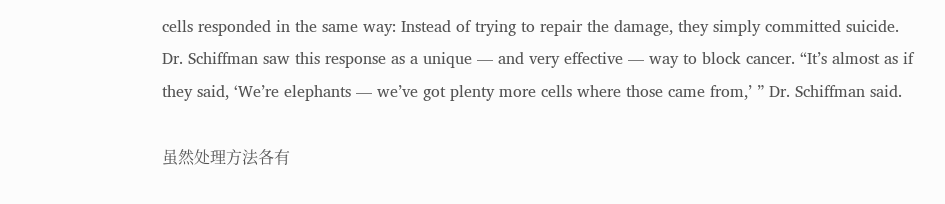cells responded in the same way: Instead of trying to repair the damage, they simply committed suicide. Dr. Schiffman saw this response as a unique — and very effective — way to block cancer. “It’s almost as if they said, ‘We’re elephants — we’ve got plenty more cells where those came from,’ ” Dr. Schiffman said.

虽然处理方法各有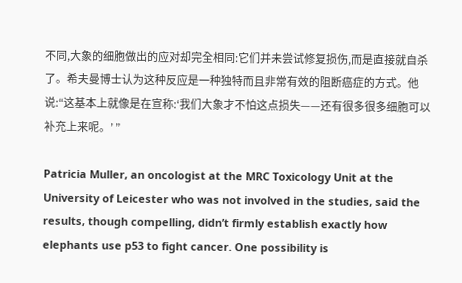不同,大象的细胞做出的应对却完全相同:它们并未尝试修复损伤,而是直接就自杀了。希夫曼博士认为这种反应是一种独特而且非常有效的阻断癌症的方式。他说:“这基本上就像是在宣称:‘我们大象才不怕这点损失——还有很多很多细胞可以补充上来呢。’ ”

Patricia Muller, an oncologist at the MRC Toxicology Unit at the University of Leicester who was not involved in the studies, said the results, though compelling, didn’t firmly establish exactly how elephants use p53 to fight cancer. One possibility is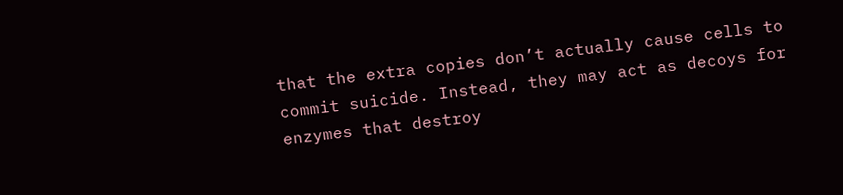that the extra copies don’t actually cause cells to commit suicide. Instead, they may act as decoys for enzymes that destroy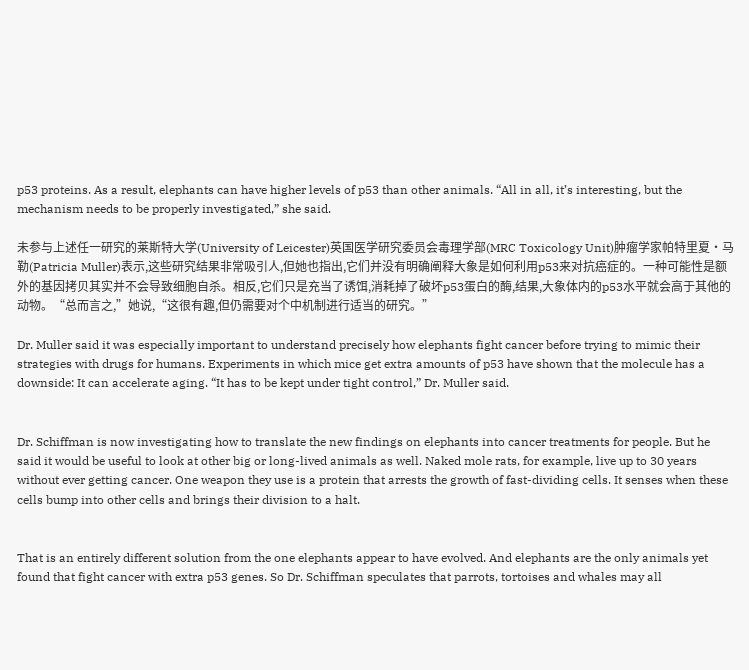p53 proteins. As a result, elephants can have higher levels of p53 than other animals. “All in all, it’s interesting, but the mechanism needs to be properly investigated,” she said.

未参与上述任一研究的莱斯特大学(University of Leicester)英国医学研究委员会毒理学部(MRC Toxicology Unit)肿瘤学家帕特里夏·马勒(Patricia Muller)表示,这些研究结果非常吸引人,但她也指出,它们并没有明确阐释大象是如何利用p53来对抗癌症的。一种可能性是额外的基因拷贝其实并不会导致细胞自杀。相反,它们只是充当了诱饵,消耗掉了破坏p53蛋白的酶,结果,大象体内的p53水平就会高于其他的动物。“总而言之,”她说,“这很有趣,但仍需要对个中机制进行适当的研究。”

Dr. Muller said it was especially important to understand precisely how elephants fight cancer before trying to mimic their strategies with drugs for humans. Experiments in which mice get extra amounts of p53 have shown that the molecule has a downside: It can accelerate aging. “It has to be kept under tight control,” Dr. Muller said.


Dr. Schiffman is now investigating how to translate the new findings on elephants into cancer treatments for people. But he said it would be useful to look at other big or long-lived animals as well. Naked mole rats, for example, live up to 30 years without ever getting cancer. One weapon they use is a protein that arrests the growth of fast-dividing cells. It senses when these cells bump into other cells and brings their division to a halt.


That is an entirely different solution from the one elephants appear to have evolved. And elephants are the only animals yet found that fight cancer with extra p53 genes. So Dr. Schiffman speculates that parrots, tortoises and whales may all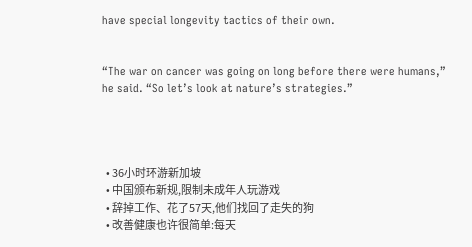have special longevity tactics of their own.


“The war on cancer was going on long before there were humans,” he said. “So let’s look at nature’s strategies.”




  • 36小时环游新加坡
  • 中国颁布新规,限制未成年人玩游戏
  • 辞掉工作、花了57天,他们找回了走失的狗
  • 改善健康也许很简单:每天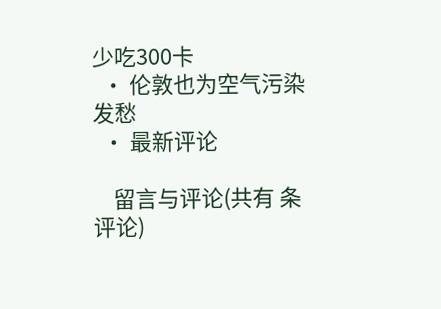少吃300卡
  • 伦敦也为空气污染发愁
  • 最新评论

    留言与评论(共有 条评论)